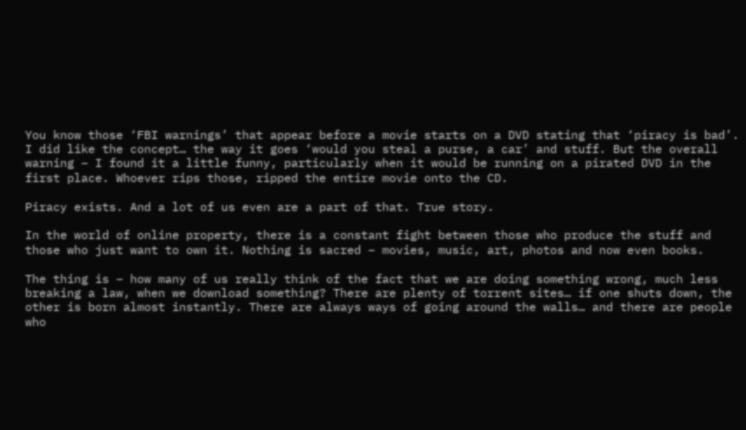You know those ‘FBI warnings’ that appear before a movie starts on a DVD stating that ‘piracy is bad’. I did like the concept… the way it goes ‘would you steal a purse, a car’ and stuff. But the overall warning – I found it a little funny, particularly when it would be running on a pirated DVD in the first place. Whoever rips those, ripped the entire movie onto the CD.

Piracy exists. And a lot of us even are a part of that. True story.

In the world of online property, there is a constant fight between those who produce the stuff and those who just want to own it. Nothing is sacred – movies, music, art, photos and now even books.

The thing is – how many of us really think of the fact that we are doing something wrong, much less breaking a law, when we download something? There are plenty of torrent sites… if one shuts down, the other is born almost instantly. There are always ways of going around the walls… and there are people who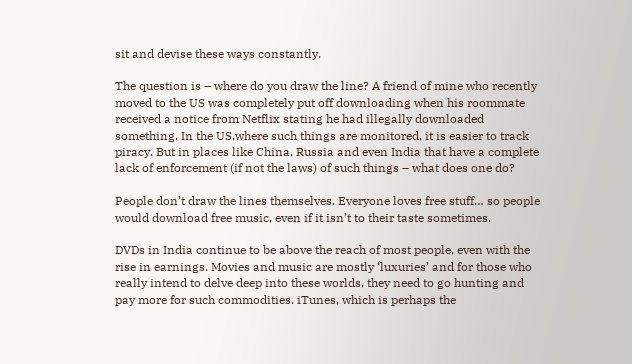sit and devise these ways constantly.

The question is – where do you draw the line? A friend of mine who recently moved to the US was completely put off downloading when his roommate received a notice from Netflix stating he had illegally downloaded something. In the US,where such things are monitored, it is easier to track piracy. But in places like China, Russia and even India that have a complete lack of enforcement (if not the laws) of such things – what does one do?

People don’t draw the lines themselves. Everyone loves free stuff… so people would download free music, even if it isn’t to their taste sometimes.

DVDs in India continue to be above the reach of most people, even with the rise in earnings. Movies and music are mostly ‘luxuries’ and for those who really intend to delve deep into these worlds, they need to go hunting and pay more for such commodities. iTunes, which is perhaps the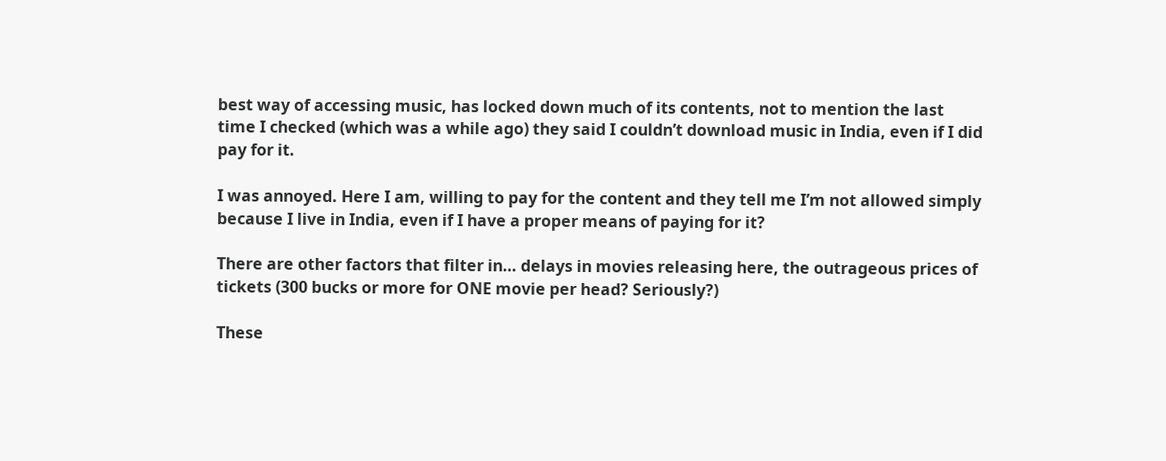best way of accessing music, has locked down much of its contents, not to mention the last time I checked (which was a while ago) they said I couldn’t download music in India, even if I did pay for it.

I was annoyed. Here I am, willing to pay for the content and they tell me I’m not allowed simply because I live in India, even if I have a proper means of paying for it?

There are other factors that filter in… delays in movies releasing here, the outrageous prices of tickets (300 bucks or more for ONE movie per head? Seriously?)

These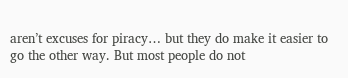aren’t excuses for piracy… but they do make it easier to go the other way. But most people do not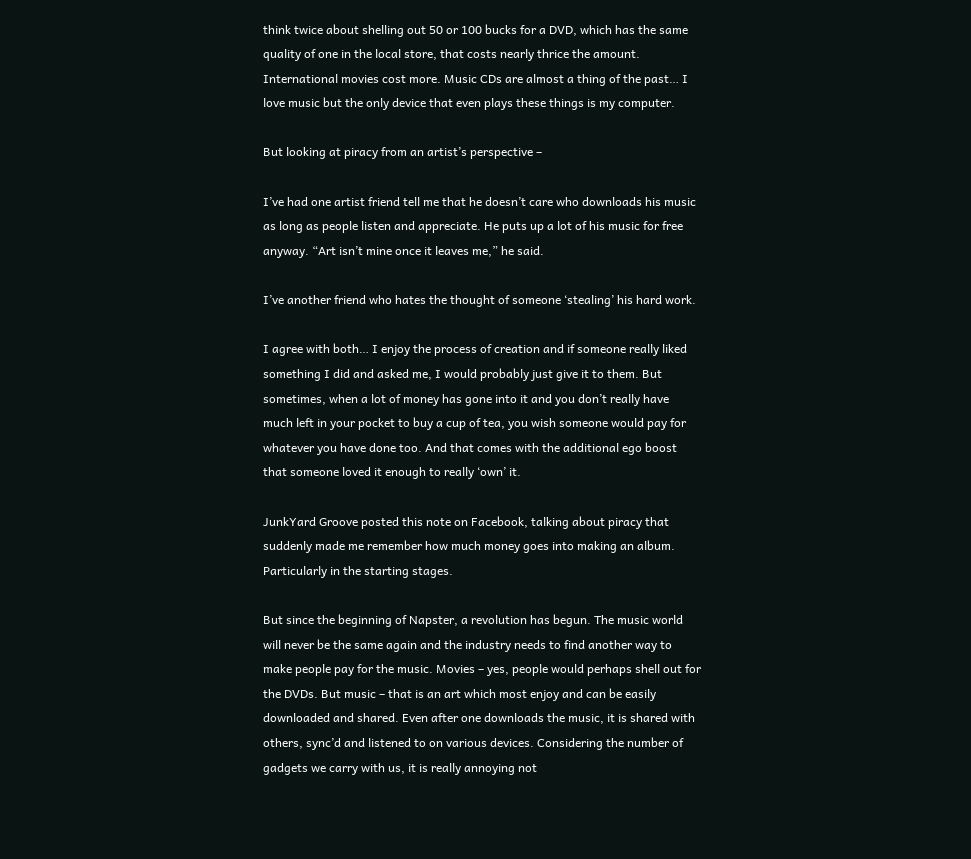think twice about shelling out 50 or 100 bucks for a DVD, which has the same quality of one in the local store, that costs nearly thrice the amount. International movies cost more. Music CDs are almost a thing of the past… I love music but the only device that even plays these things is my computer.

But looking at piracy from an artist’s perspective –

I’ve had one artist friend tell me that he doesn’t care who downloads his music as long as people listen and appreciate. He puts up a lot of his music for free anyway. “Art isn’t mine once it leaves me,” he said.

I’ve another friend who hates the thought of someone ‘stealing’ his hard work.

I agree with both… I enjoy the process of creation and if someone really liked something I did and asked me, I would probably just give it to them. But sometimes, when a lot of money has gone into it and you don’t really have much left in your pocket to buy a cup of tea, you wish someone would pay for whatever you have done too. And that comes with the additional ego boost that someone loved it enough to really ‘own’ it.

JunkYard Groove posted this note on Facebook, talking about piracy that suddenly made me remember how much money goes into making an album. Particularly in the starting stages.

But since the beginning of Napster, a revolution has begun. The music world will never be the same again and the industry needs to find another way to make people pay for the music. Movies – yes, people would perhaps shell out for the DVDs. But music – that is an art which most enjoy and can be easily downloaded and shared. Even after one downloads the music, it is shared with others, sync’d and listened to on various devices. Considering the number of gadgets we carry with us, it is really annoying not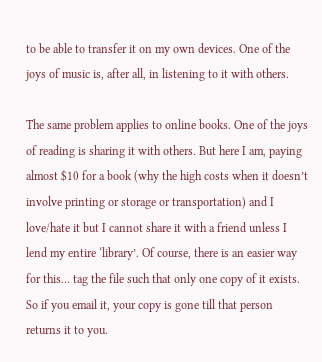to be able to transfer it on my own devices. One of the joys of music is, after all, in listening to it with others.

The same problem applies to online books. One of the joys of reading is sharing it with others. But here I am, paying almost $10 for a book (why the high costs when it doesn’t involve printing or storage or transportation) and I love/hate it but I cannot share it with a friend unless I lend my entire ‘library’. Of course, there is an easier way for this… tag the file such that only one copy of it exists. So if you email it, your copy is gone till that person returns it to you.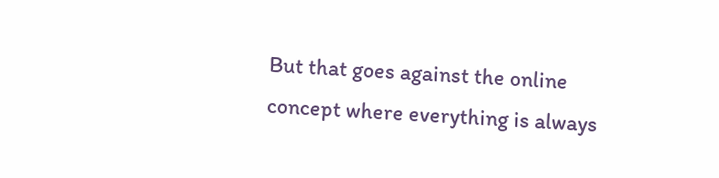But that goes against the online concept where everything is always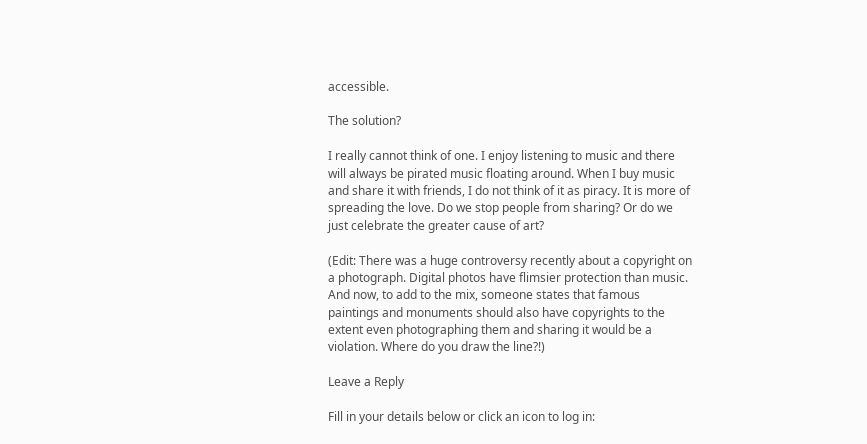accessible.

The solution?

I really cannot think of one. I enjoy listening to music and there will always be pirated music floating around. When I buy music and share it with friends, I do not think of it as piracy. It is more of spreading the love. Do we stop people from sharing? Or do we just celebrate the greater cause of art?

(Edit: There was a huge controversy recently about a copyright on a photograph. Digital photos have flimsier protection than music. And now, to add to the mix, someone states that famous paintings and monuments should also have copyrights to the extent even photographing them and sharing it would be a violation. Where do you draw the line?!)

Leave a Reply

Fill in your details below or click an icon to log in: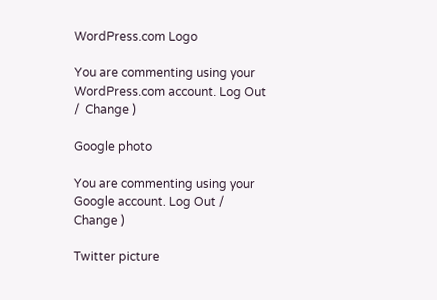WordPress.com Logo

You are commenting using your WordPress.com account. Log Out /  Change )

Google photo

You are commenting using your Google account. Log Out /  Change )

Twitter picture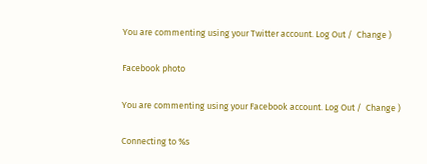You are commenting using your Twitter account. Log Out /  Change )

Facebook photo

You are commenting using your Facebook account. Log Out /  Change )

Connecting to %s